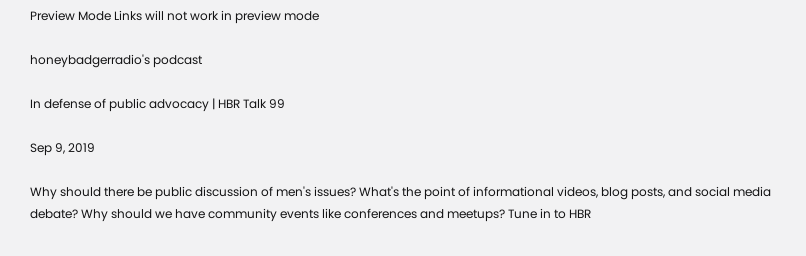Preview Mode Links will not work in preview mode

honeybadgerradio's podcast

In defense of public advocacy | HBR Talk 99

Sep 9, 2019

Why should there be public discussion of men's issues? What's the point of informational videos, blog posts, and social media debate? Why should we have community events like conferences and meetups? Tune in to HBR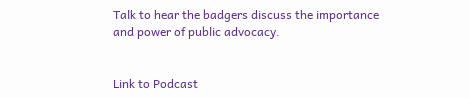Talk to hear the badgers discuss the importance and power of public advocacy.


Link to Podcast